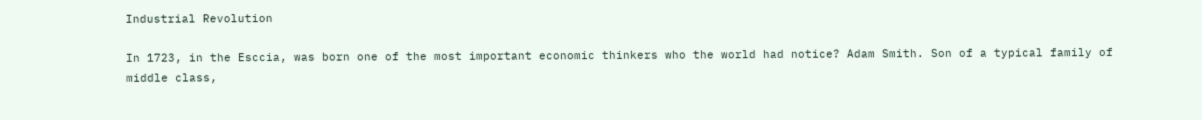Industrial Revolution

In 1723, in the Esccia, was born one of the most important economic thinkers who the world had notice? Adam Smith. Son of a typical family of middle class,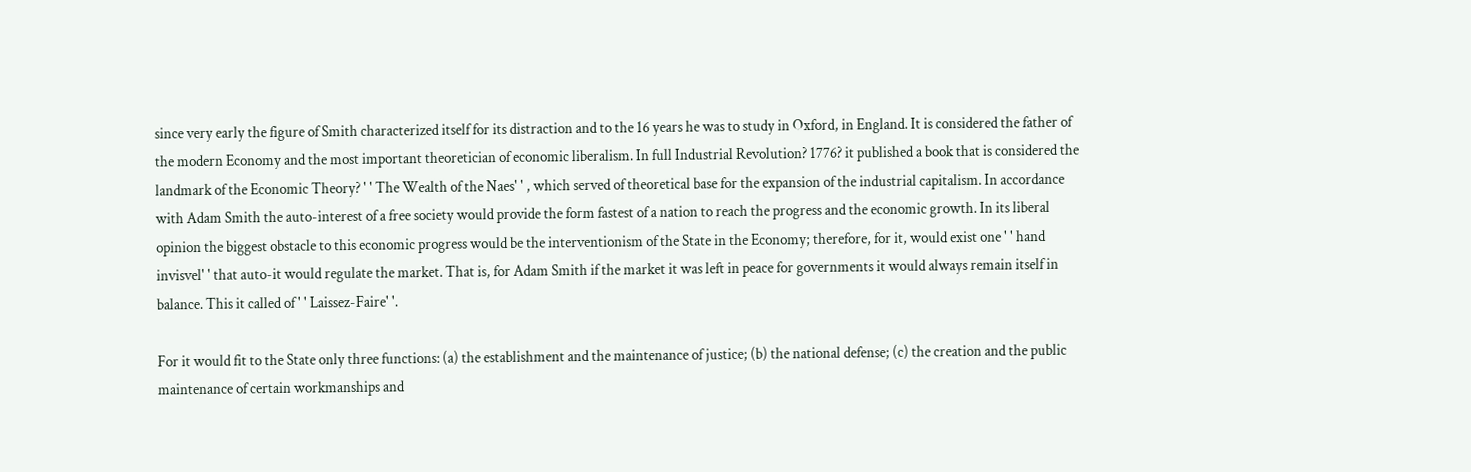since very early the figure of Smith characterized itself for its distraction and to the 16 years he was to study in Oxford, in England. It is considered the father of the modern Economy and the most important theoretician of economic liberalism. In full Industrial Revolution? 1776? it published a book that is considered the landmark of the Economic Theory? ' ' The Wealth of the Naes' ' , which served of theoretical base for the expansion of the industrial capitalism. In accordance with Adam Smith the auto-interest of a free society would provide the form fastest of a nation to reach the progress and the economic growth. In its liberal opinion the biggest obstacle to this economic progress would be the interventionism of the State in the Economy; therefore, for it, would exist one ' ' hand invisvel' ' that auto-it would regulate the market. That is, for Adam Smith if the market it was left in peace for governments it would always remain itself in balance. This it called of ' ' Laissez-Faire' '.

For it would fit to the State only three functions: (a) the establishment and the maintenance of justice; (b) the national defense; (c) the creation and the public maintenance of certain workmanships and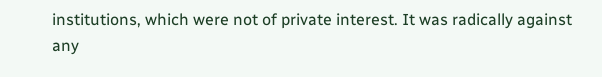institutions, which were not of private interest. It was radically against any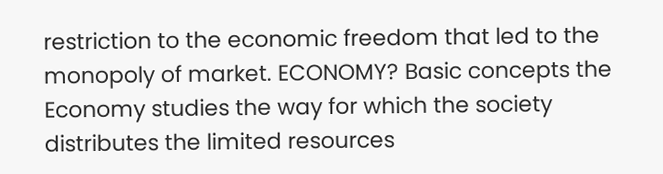restriction to the economic freedom that led to the monopoly of market. ECONOMY? Basic concepts the Economy studies the way for which the society distributes the limited resources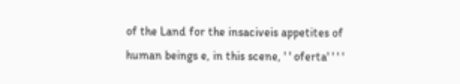of the Land for the insaciveis appetites of human beings e, in this scene, ' ' oferta' ' ' '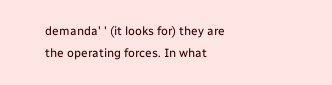demanda' ' (it looks for) they are the operating forces. In what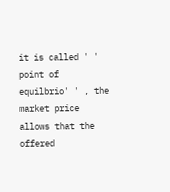it is called ' ' point of equilbrio' ' , the market price allows that the offered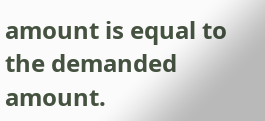amount is equal to the demanded amount.